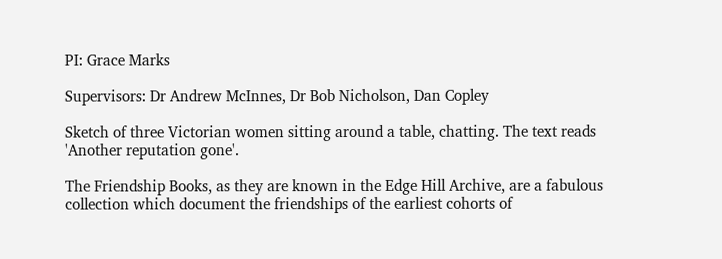PI: Grace Marks

Supervisors: Dr Andrew McInnes, Dr Bob Nicholson, Dan Copley

Sketch of three Victorian women sitting around a table, chatting. The text reads 'Another reputation gone'.

The Friendship Books, as they are known in the Edge Hill Archive, are a fabulous collection which document the friendships of the earliest cohorts of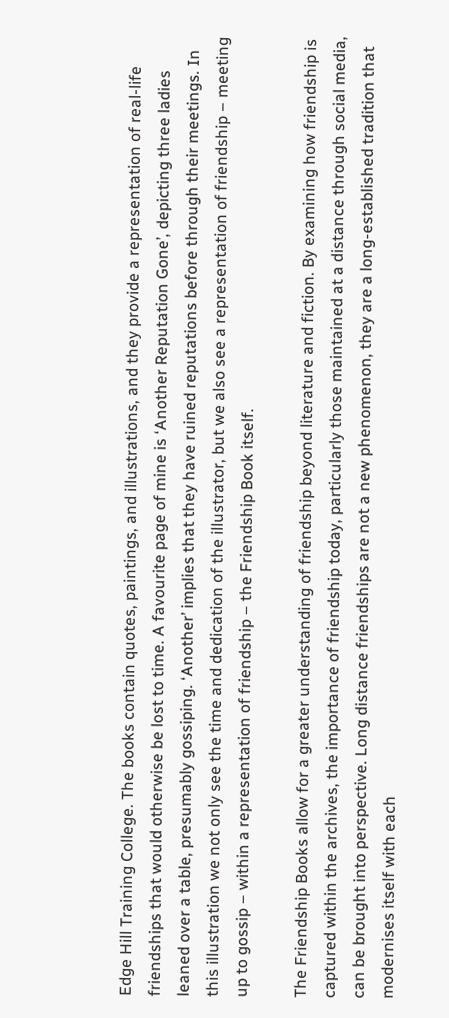Edge Hill Training College. The books contain quotes, paintings, and illustrations, and they provide a representation of real-life friendships that would otherwise be lost to time. A favourite page of mine is ‘Another Reputation Gone’, depicting three ladies leaned over a table, presumably gossiping. ‘Another’ implies that they have ruined reputations before through their meetings. In this illustration we not only see the time and dedication of the illustrator, but we also see a representation of friendship – meeting up to gossip – within a representation of friendship – the Friendship Book itself.

The Friendship Books allow for a greater understanding of friendship beyond literature and fiction. By examining how friendship is captured within the archives, the importance of friendship today, particularly those maintained at a distance through social media, can be brought into perspective. Long distance friendships are not a new phenomenon, they are a long-established tradition that modernises itself with each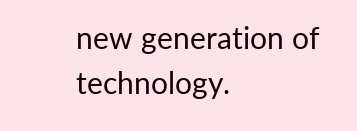new generation of technology.